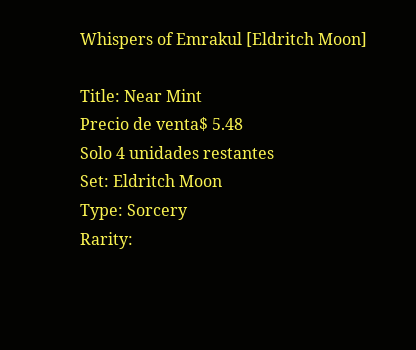Whispers of Emrakul [Eldritch Moon]

Title: Near Mint
Precio de venta$ 5.48
Solo 4 unidades restantes
Set: Eldritch Moon
Type: Sorcery
Rarity: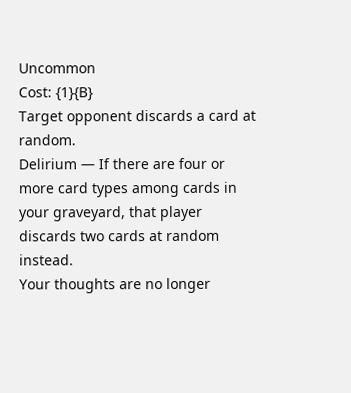Uncommon
Cost: {1}{B}
Target opponent discards a card at random.
Delirium — If there are four or more card types among cards in your graveyard, that player discards two cards at random instead.
Your thoughts are no longer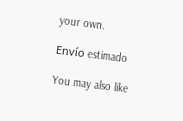your own.

Envío estimado

You may also like